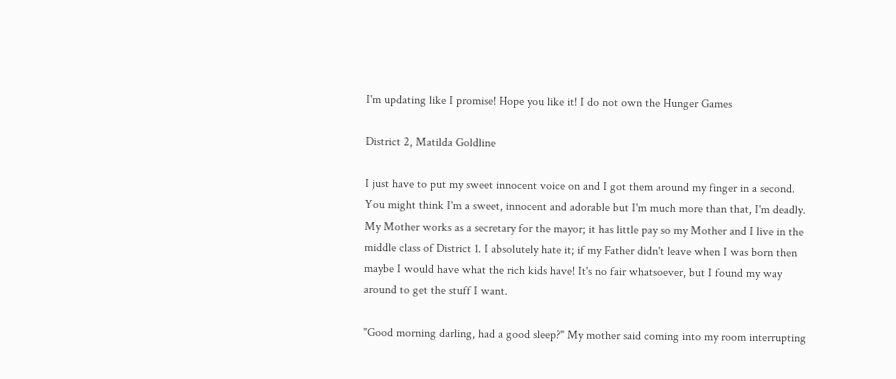I'm updating like I promise! Hope you like it! I do not own the Hunger Games

District 2, Matilda Goldline

I just have to put my sweet innocent voice on and I got them around my finger in a second. You might think I'm a sweet, innocent and adorable but I'm much more than that, I'm deadly. My Mother works as a secretary for the mayor; it has little pay so my Mother and I live in the middle class of District 1. I absolutely hate it; if my Father didn't leave when I was born then maybe I would have what the rich kids have! It's no fair whatsoever, but I found my way around to get the stuff I want.

"Good morning darling, had a good sleep?" My mother said coming into my room interrupting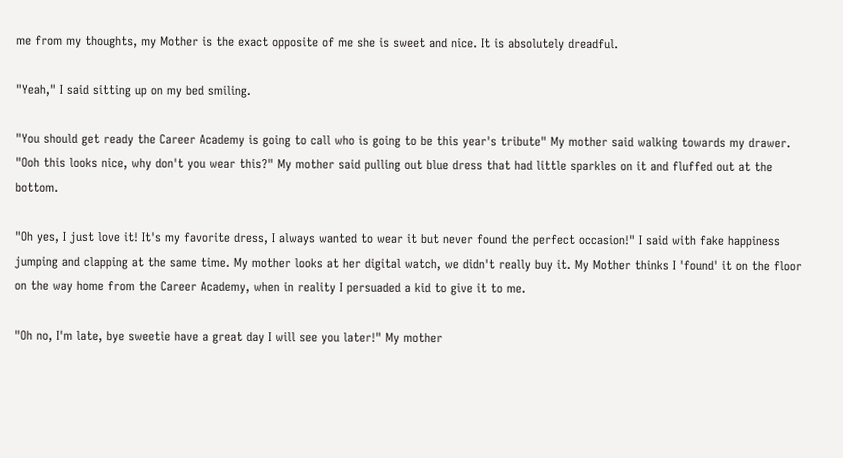me from my thoughts, my Mother is the exact opposite of me she is sweet and nice. It is absolutely dreadful.

"Yeah," I said sitting up on my bed smiling.

"You should get ready the Career Academy is going to call who is going to be this year's tribute" My mother said walking towards my drawer. "Ooh this looks nice, why don't you wear this?" My mother said pulling out blue dress that had little sparkles on it and fluffed out at the bottom.

"Oh yes, I just love it! It's my favorite dress, I always wanted to wear it but never found the perfect occasion!" I said with fake happiness jumping and clapping at the same time. My mother looks at her digital watch, we didn't really buy it. My Mother thinks I 'found' it on the floor on the way home from the Career Academy, when in reality I persuaded a kid to give it to me.

"Oh no, I'm late, bye sweetie have a great day I will see you later!" My mother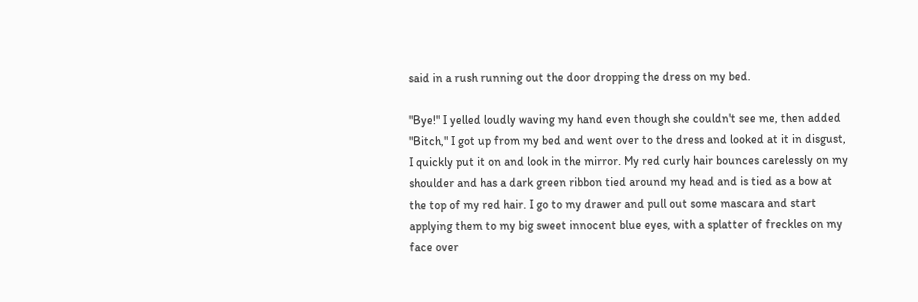said in a rush running out the door dropping the dress on my bed.

"Bye!" I yelled loudly waving my hand even though she couldn't see me, then added "Bitch," I got up from my bed and went over to the dress and looked at it in disgust, I quickly put it on and look in the mirror. My red curly hair bounces carelessly on my shoulder and has a dark green ribbon tied around my head and is tied as a bow at the top of my red hair. I go to my drawer and pull out some mascara and start applying them to my big sweet innocent blue eyes, with a splatter of freckles on my face over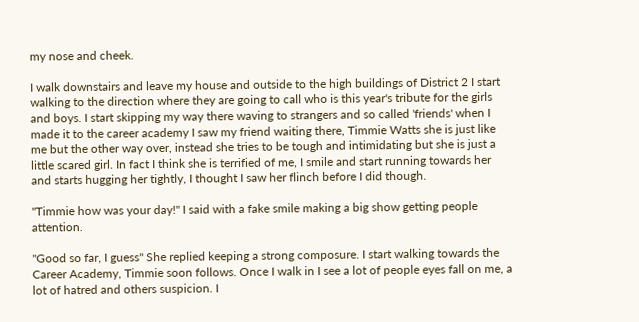my nose and cheek.

I walk downstairs and leave my house and outside to the high buildings of District 2 I start walking to the direction where they are going to call who is this year's tribute for the girls and boys. I start skipping my way there waving to strangers and so called 'friends' when I made it to the career academy I saw my friend waiting there, Timmie Watts she is just like me but the other way over, instead she tries to be tough and intimidating but she is just a little scared girl. In fact I think she is terrified of me, I smile and start running towards her and starts hugging her tightly, I thought I saw her flinch before I did though.

"Timmie how was your day!" I said with a fake smile making a big show getting people attention.

"Good so far, I guess" She replied keeping a strong composure. I start walking towards the Career Academy, Timmie soon follows. Once I walk in I see a lot of people eyes fall on me, a lot of hatred and others suspicion. I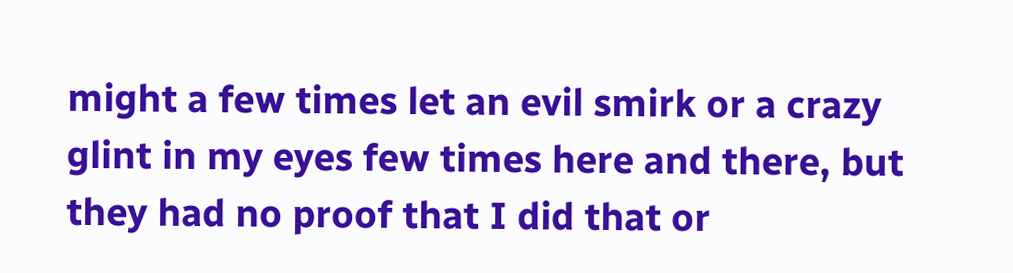might a few times let an evil smirk or a crazy glint in my eyes few times here and there, but they had no proof that I did that or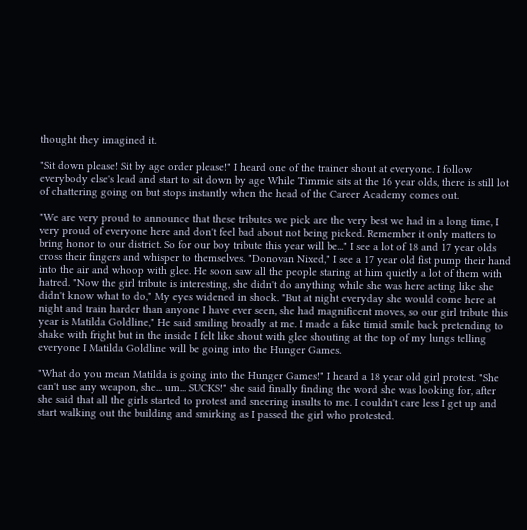thought they imagined it.

"Sit down please! Sit by age order please!" I heard one of the trainer shout at everyone. I follow everybody else's lead and start to sit down by age While Timmie sits at the 16 year olds, there is still lot of chattering going on but stops instantly when the head of the Career Academy comes out.

"We are very proud to announce that these tributes we pick are the very best we had in a long time, I very proud of everyone here and don't feel bad about not being picked. Remember it only matters to bring honor to our district. So for our boy tribute this year will be..." I see a lot of 18 and 17 year olds cross their fingers and whisper to themselves. "Donovan Nixed," I see a 17 year old fist pump their hand into the air and whoop with glee. He soon saw all the people staring at him quietly a lot of them with hatred. "Now the girl tribute is interesting, she didn't do anything while she was here acting like she didn't know what to do," My eyes widened in shock. "But at night everyday she would come here at night and train harder than anyone I have ever seen, she had magnificent moves, so our girl tribute this year is Matilda Goldline," He said smiling broadly at me. I made a fake timid smile back pretending to shake with fright but in the inside I felt like shout with glee shouting at the top of my lungs telling everyone I Matilda Goldline will be going into the Hunger Games.

"What do you mean Matilda is going into the Hunger Games!" I heard a 18 year old girl protest. "She can't use any weapon, she... um... SUCKS!" she said finally finding the word she was looking for, after she said that all the girls started to protest and sneering insults to me. I couldn't care less I get up and start walking out the building and smirking as I passed the girl who protested.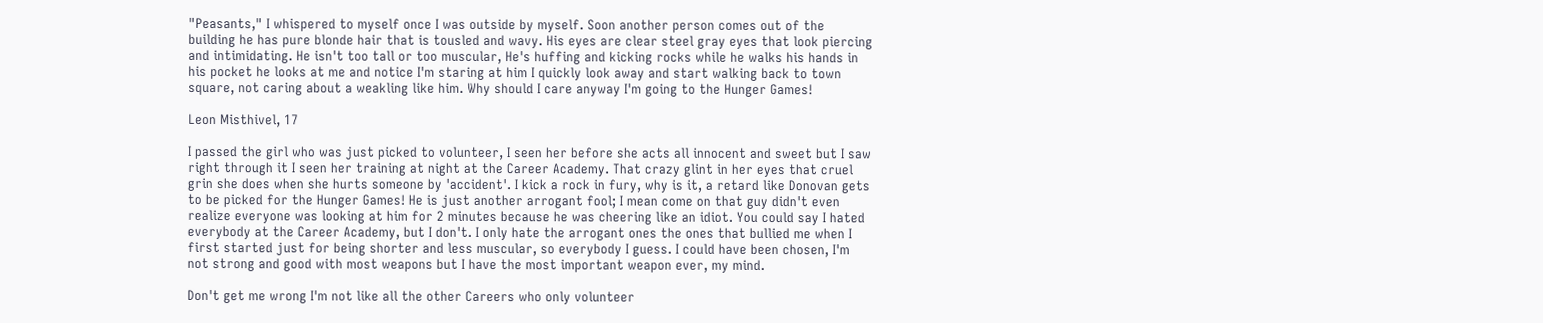"Peasants," I whispered to myself once I was outside by myself. Soon another person comes out of the building he has pure blonde hair that is tousled and wavy. His eyes are clear steel gray eyes that look piercing and intimidating. He isn't too tall or too muscular, He's huffing and kicking rocks while he walks his hands in his pocket he looks at me and notice I'm staring at him I quickly look away and start walking back to town square, not caring about a weakling like him. Why should I care anyway I'm going to the Hunger Games!

Leon Misthivel, 17

I passed the girl who was just picked to volunteer, I seen her before she acts all innocent and sweet but I saw right through it I seen her training at night at the Career Academy. That crazy glint in her eyes that cruel grin she does when she hurts someone by 'accident'. I kick a rock in fury, why is it, a retard like Donovan gets to be picked for the Hunger Games! He is just another arrogant fool; I mean come on that guy didn't even realize everyone was looking at him for 2 minutes because he was cheering like an idiot. You could say I hated everybody at the Career Academy, but I don't. I only hate the arrogant ones the ones that bullied me when I first started just for being shorter and less muscular, so everybody I guess. I could have been chosen, I'm not strong and good with most weapons but I have the most important weapon ever, my mind.

Don't get me wrong I'm not like all the other Careers who only volunteer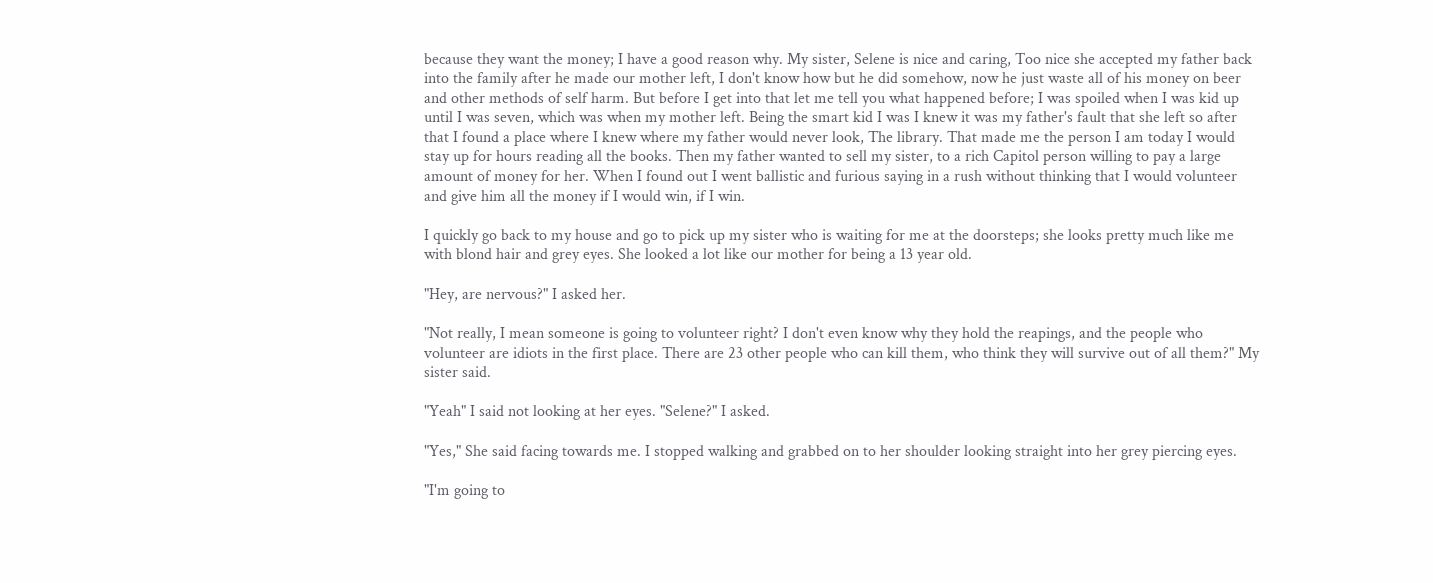because they want the money; I have a good reason why. My sister, Selene is nice and caring, Too nice she accepted my father back into the family after he made our mother left, I don't know how but he did somehow, now he just waste all of his money on beer and other methods of self harm. But before I get into that let me tell you what happened before; I was spoiled when I was kid up until I was seven, which was when my mother left. Being the smart kid I was I knew it was my father's fault that she left so after that I found a place where I knew where my father would never look, The library. That made me the person I am today I would stay up for hours reading all the books. Then my father wanted to sell my sister, to a rich Capitol person willing to pay a large amount of money for her. When I found out I went ballistic and furious saying in a rush without thinking that I would volunteer and give him all the money if I would win, if I win.

I quickly go back to my house and go to pick up my sister who is waiting for me at the doorsteps; she looks pretty much like me with blond hair and grey eyes. She looked a lot like our mother for being a 13 year old.

"Hey, are nervous?" I asked her.

"Not really, I mean someone is going to volunteer right? I don't even know why they hold the reapings, and the people who volunteer are idiots in the first place. There are 23 other people who can kill them, who think they will survive out of all them?" My sister said.

"Yeah" I said not looking at her eyes. "Selene?" I asked.

"Yes," She said facing towards me. I stopped walking and grabbed on to her shoulder looking straight into her grey piercing eyes.

"I'm going to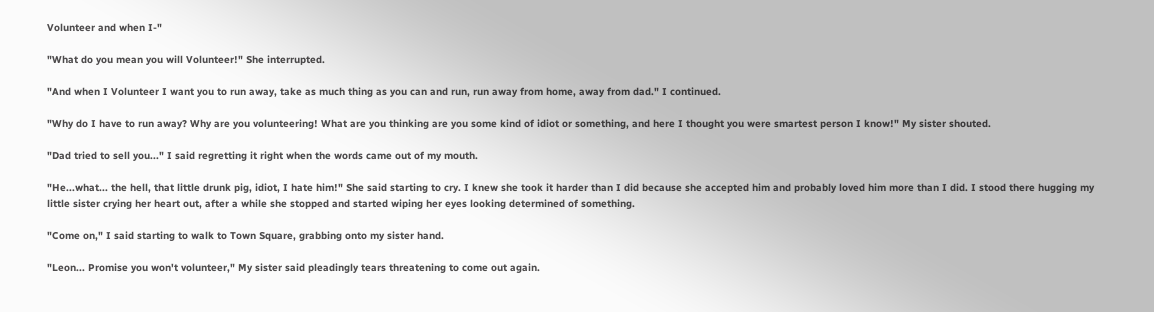Volunteer and when I-"

"What do you mean you will Volunteer!" She interrupted.

"And when I Volunteer I want you to run away, take as much thing as you can and run, run away from home, away from dad." I continued.

"Why do I have to run away? Why are you volunteering! What are you thinking are you some kind of idiot or something, and here I thought you were smartest person I know!" My sister shouted.

"Dad tried to sell you..." I said regretting it right when the words came out of my mouth.

"He...what... the hell, that little drunk pig, idiot, I hate him!" She said starting to cry. I knew she took it harder than I did because she accepted him and probably loved him more than I did. I stood there hugging my little sister crying her heart out, after a while she stopped and started wiping her eyes looking determined of something.

"Come on," I said starting to walk to Town Square, grabbing onto my sister hand.

"Leon... Promise you won't volunteer," My sister said pleadingly tears threatening to come out again.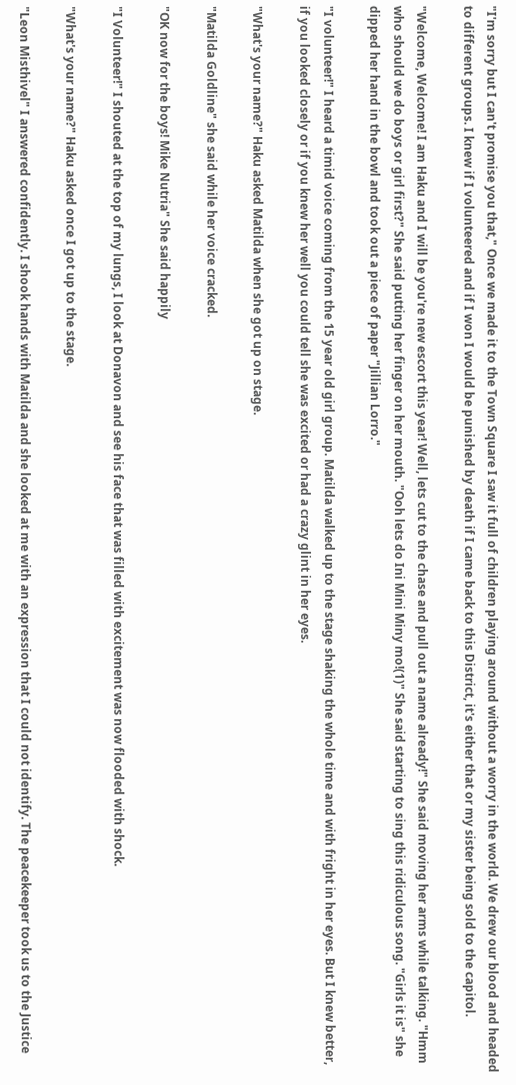"I'm sorry but I can't promise you that," Once we made it to the Town Square I saw it full of children playing around without a worry in the world. We drew our blood and headed to different groups. I knew if I volunteered and if I won I would be punished by death if I came back to this District, it's either that or my sister being sold to the capitol.

"Welcome, Welcome! I am Haku and I will be you're new escort this year! Well, lets cut to the chase and pull out a name already!" She said moving her arms while talking. "Hmm who should we do boys or girl first?" She said putting her finger on her mouth. "Ooh lets do Ini Mini Miny mo!(1)" She said starting to sing this ridiculous song. "Girls it is" she dipped her hand in the bowl and took out a piece of paper "Jillian Lorro."

"I volunteer!" I heard a timid voice coming from the 15 year old girl group. Matilda walked up to the stage shaking the whole time and with fright in her eyes. But I knew better, if you looked closely or if you knew her well you could tell she was excited or had a crazy glint in her eyes.

"What's your name?" Haku asked Matilda when she got up on stage.

"Matilda Goldline" she said while her voice cracked.

"OK now for the boys! Mike Nutria" She said happily

"I Volunteer!" I shouted at the top of my lungs, I look at Donavon and see his face that was filled with excitement was now flooded with shock.

"What's your name?" Haku asked once I got up to the stage.

"Leon Misthivel" I answered confidently. I shook hands with Matilda and she looked at me with an expression that I could not identify. The peacekeeper took us to the Justice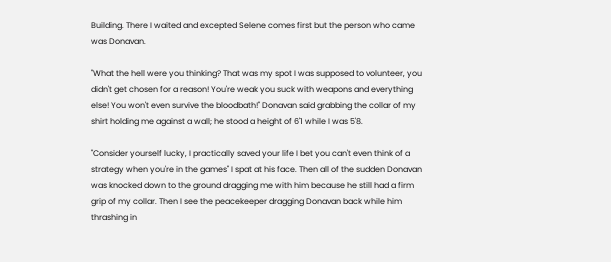Building. There I waited and excepted Selene comes first but the person who came was Donavan.

"What the hell were you thinking? That was my spot I was supposed to volunteer, you didn't get chosen for a reason! You're weak you suck with weapons and everything else! You won't even survive the bloodbath!" Donavan said grabbing the collar of my shirt holding me against a wall; he stood a height of 6'1 while I was 5'8.

"Consider yourself lucky, I practically saved your life I bet you can't even think of a strategy when you're in the games" I spat at his face. Then all of the sudden Donavan was knocked down to the ground dragging me with him because he still had a firm grip of my collar. Then I see the peacekeeper dragging Donavan back while him thrashing in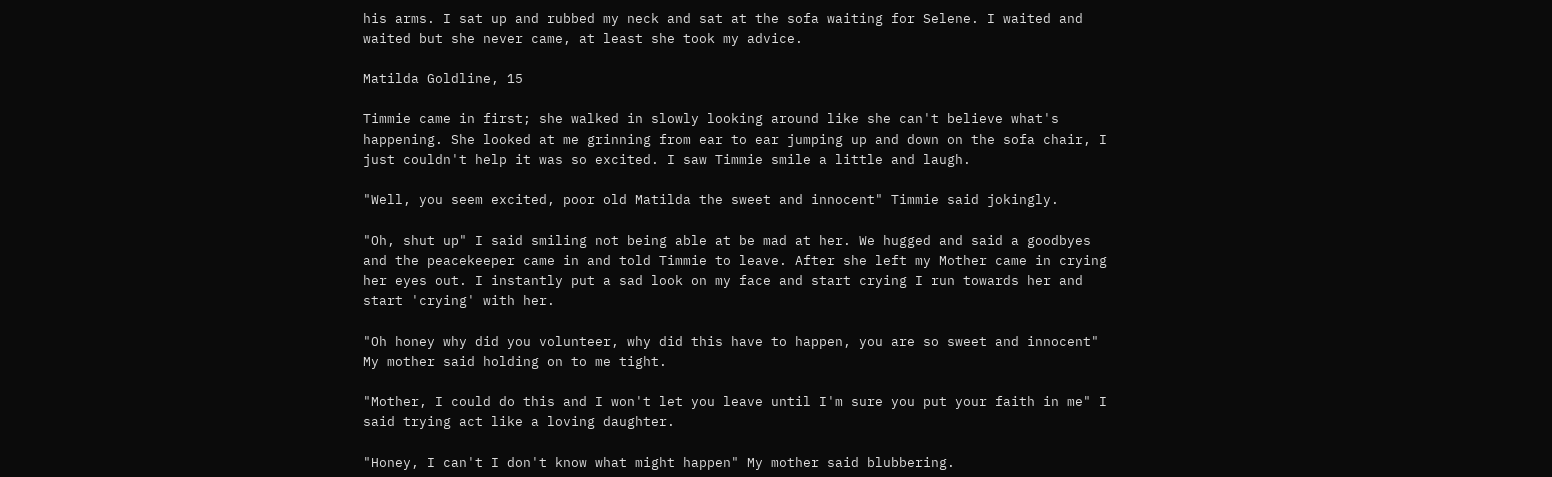his arms. I sat up and rubbed my neck and sat at the sofa waiting for Selene. I waited and waited but she never came, at least she took my advice.

Matilda Goldline, 15

Timmie came in first; she walked in slowly looking around like she can't believe what's happening. She looked at me grinning from ear to ear jumping up and down on the sofa chair, I just couldn't help it was so excited. I saw Timmie smile a little and laugh.

"Well, you seem excited, poor old Matilda the sweet and innocent" Timmie said jokingly.

"Oh, shut up" I said smiling not being able at be mad at her. We hugged and said a goodbyes and the peacekeeper came in and told Timmie to leave. After she left my Mother came in crying her eyes out. I instantly put a sad look on my face and start crying I run towards her and start 'crying' with her.

"Oh honey why did you volunteer, why did this have to happen, you are so sweet and innocent" My mother said holding on to me tight.

"Mother, I could do this and I won't let you leave until I'm sure you put your faith in me" I said trying act like a loving daughter.

"Honey, I can't I don't know what might happen" My mother said blubbering.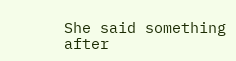She said something after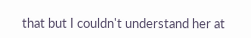that but I couldn't understand her at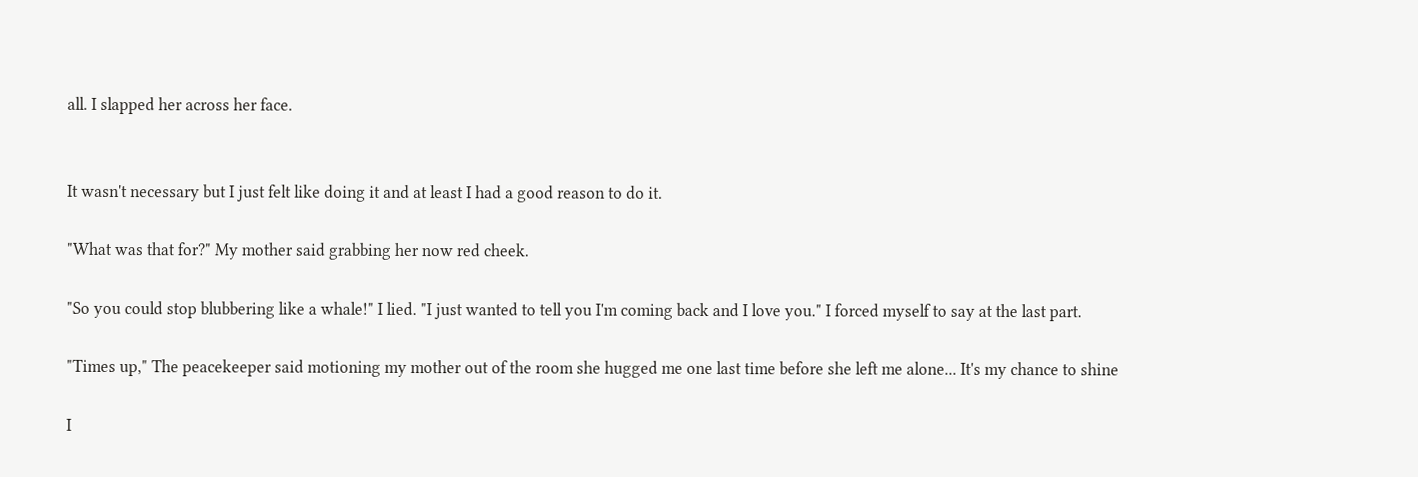all. I slapped her across her face.


It wasn't necessary but I just felt like doing it and at least I had a good reason to do it.

"What was that for?" My mother said grabbing her now red cheek.

"So you could stop blubbering like a whale!" I lied. "I just wanted to tell you I'm coming back and I love you." I forced myself to say at the last part.

"Times up," The peacekeeper said motioning my mother out of the room she hugged me one last time before she left me alone... It's my chance to shine

I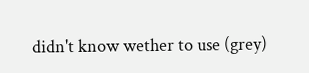didn't know wether to use (grey)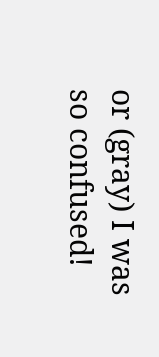or (gray) I was so confused!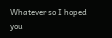Whatever so I hoped you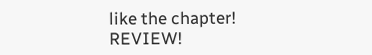like the chapter! REVIEW!